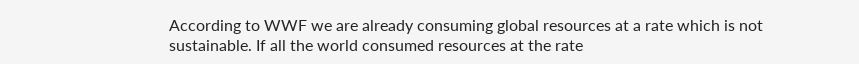According to WWF we are already consuming global resources at a rate which is not sustainable. If all the world consumed resources at the rate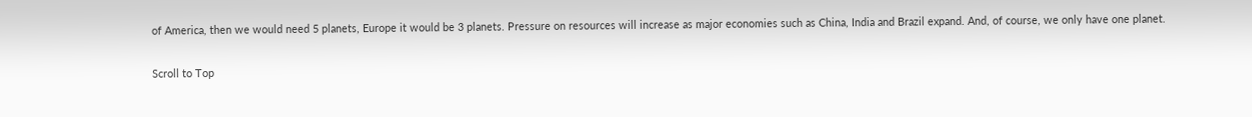of America, then we would need 5 planets, Europe it would be 3 planets. Pressure on resources will increase as major economies such as China, India and Brazil expand. And, of course, we only have one planet.

Scroll to Top